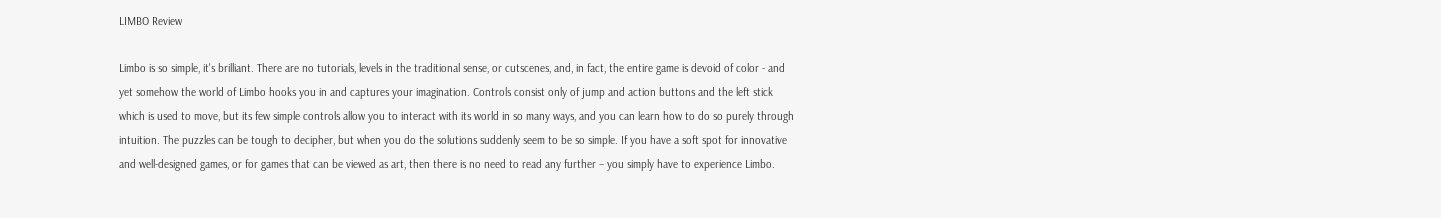LIMBO Review

Limbo is so simple, it's brilliant. There are no tutorials, levels in the traditional sense, or cutscenes, and, in fact, the entire game is devoid of color - and yet somehow the world of Limbo hooks you in and captures your imagination. Controls consist only of jump and action buttons and the left stick which is used to move, but its few simple controls allow you to interact with its world in so many ways, and you can learn how to do so purely through intuition. The puzzles can be tough to decipher, but when you do the solutions suddenly seem to be so simple. If you have a soft spot for innovative and well-designed games, or for games that can be viewed as art, then there is no need to read any further – you simply have to experience Limbo.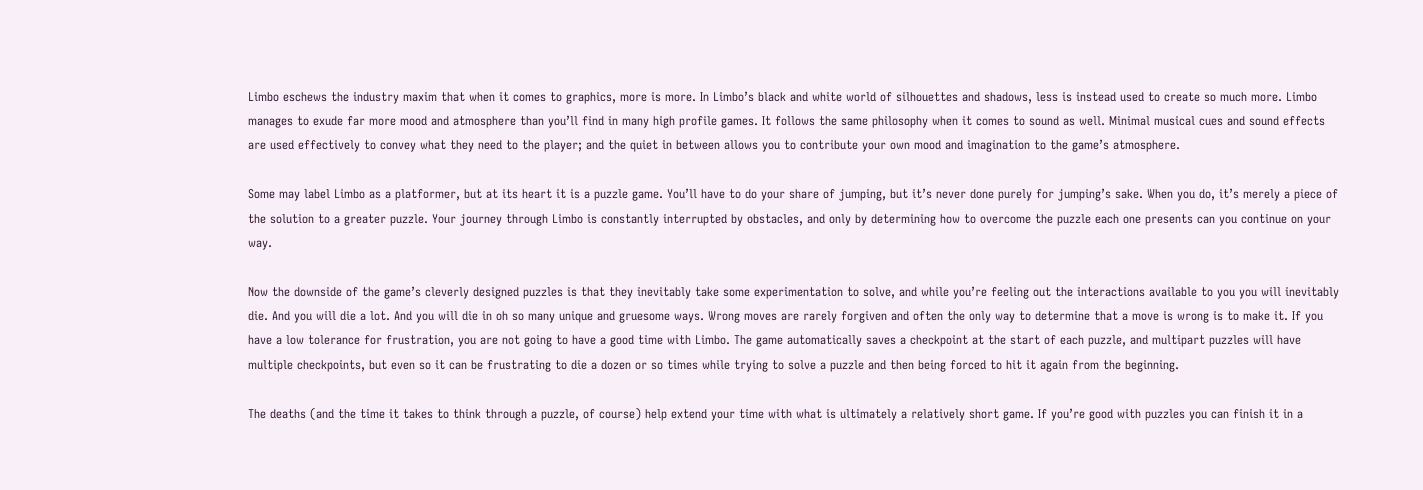Limbo eschews the industry maxim that when it comes to graphics, more is more. In Limbo’s black and white world of silhouettes and shadows, less is instead used to create so much more. Limbo manages to exude far more mood and atmosphere than you’ll find in many high profile games. It follows the same philosophy when it comes to sound as well. Minimal musical cues and sound effects are used effectively to convey what they need to the player; and the quiet in between allows you to contribute your own mood and imagination to the game’s atmosphere.

Some may label Limbo as a platformer, but at its heart it is a puzzle game. You’ll have to do your share of jumping, but it’s never done purely for jumping’s sake. When you do, it’s merely a piece of the solution to a greater puzzle. Your journey through Limbo is constantly interrupted by obstacles, and only by determining how to overcome the puzzle each one presents can you continue on your way.

Now the downside of the game’s cleverly designed puzzles is that they inevitably take some experimentation to solve, and while you’re feeling out the interactions available to you you will inevitably die. And you will die a lot. And you will die in oh so many unique and gruesome ways. Wrong moves are rarely forgiven and often the only way to determine that a move is wrong is to make it. If you have a low tolerance for frustration, you are not going to have a good time with Limbo. The game automatically saves a checkpoint at the start of each puzzle, and multipart puzzles will have multiple checkpoints, but even so it can be frustrating to die a dozen or so times while trying to solve a puzzle and then being forced to hit it again from the beginning.

The deaths (and the time it takes to think through a puzzle, of course) help extend your time with what is ultimately a relatively short game. If you’re good with puzzles you can finish it in a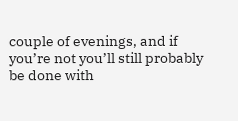couple of evenings, and if you’re not you’ll still probably be done with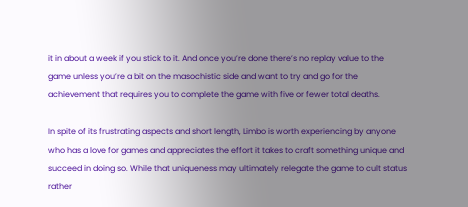it in about a week if you stick to it. And once you’re done there’s no replay value to the game unless you’re a bit on the masochistic side and want to try and go for the achievement that requires you to complete the game with five or fewer total deaths.

In spite of its frustrating aspects and short length, Limbo is worth experiencing by anyone who has a love for games and appreciates the effort it takes to craft something unique and succeed in doing so. While that uniqueness may ultimately relegate the game to cult status rather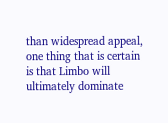than widespread appeal, one thing that is certain is that Limbo will ultimately dominate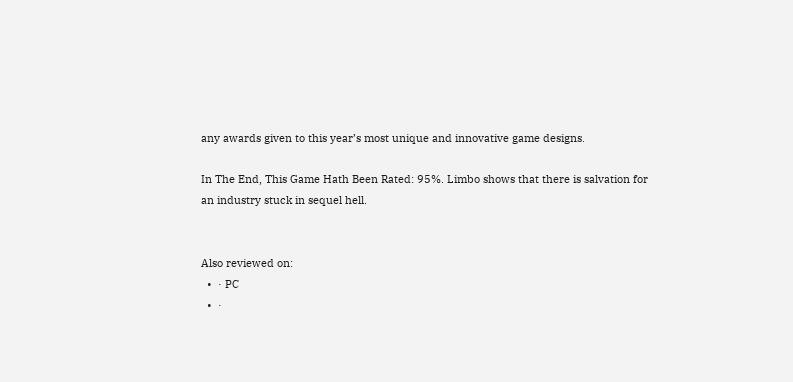any awards given to this year’s most unique and innovative game designs.

In The End, This Game Hath Been Rated: 95%. Limbo shows that there is salvation for an industry stuck in sequel hell.


Also reviewed on:
  •  · PC
  •  ·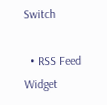Switch

  • RSS Feed Widget